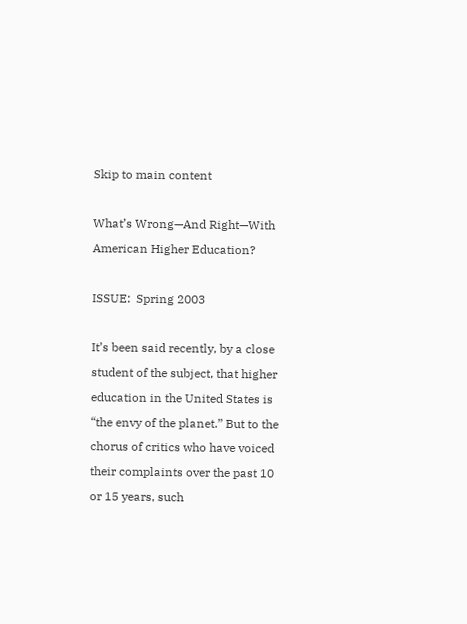Skip to main content

What’s Wrong—And Right—With American Higher Education?

ISSUE:  Spring 2003

It’s been said recently, by a close student of the subject, that higher education in the United States is “the envy of the planet.” But to the chorus of critics who have voiced their complaints over the past 10 or 15 years, such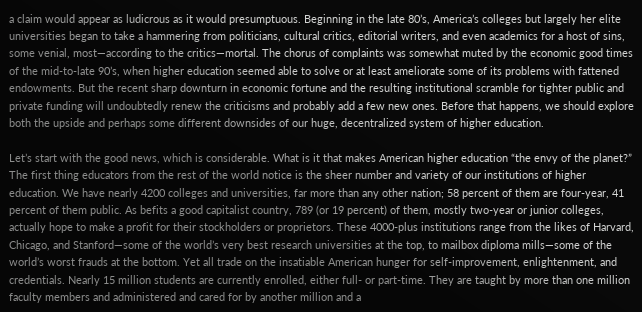a claim would appear as ludicrous as it would presumptuous. Beginning in the late 80’s, America’s colleges but largely her elite universities began to take a hammering from politicians, cultural critics, editorial writers, and even academics for a host of sins, some venial, most—according to the critics—mortal. The chorus of complaints was somewhat muted by the economic good times of the mid-to-late 90’s, when higher education seemed able to solve or at least ameliorate some of its problems with fattened endowments. But the recent sharp downturn in economic fortune and the resulting institutional scramble for tighter public and private funding will undoubtedly renew the criticisms and probably add a few new ones. Before that happens, we should explore both the upside and perhaps some different downsides of our huge, decentralized system of higher education.

Let’s start with the good news, which is considerable. What is it that makes American higher education “the envy of the planet?” The first thing educators from the rest of the world notice is the sheer number and variety of our institutions of higher education. We have nearly 4200 colleges and universities, far more than any other nation; 58 percent of them are four-year, 41 percent of them public. As befits a good capitalist country, 789 (or 19 percent) of them, mostly two-year or junior colleges, actually hope to make a profit for their stockholders or proprietors. These 4000-plus institutions range from the likes of Harvard, Chicago, and Stanford—some of the world’s very best research universities at the top, to mailbox diploma mills—some of the world’s worst frauds at the bottom. Yet all trade on the insatiable American hunger for self-improvement, enlightenment, and credentials. Nearly 15 million students are currently enrolled, either full- or part-time. They are taught by more than one million faculty members and administered and cared for by another million and a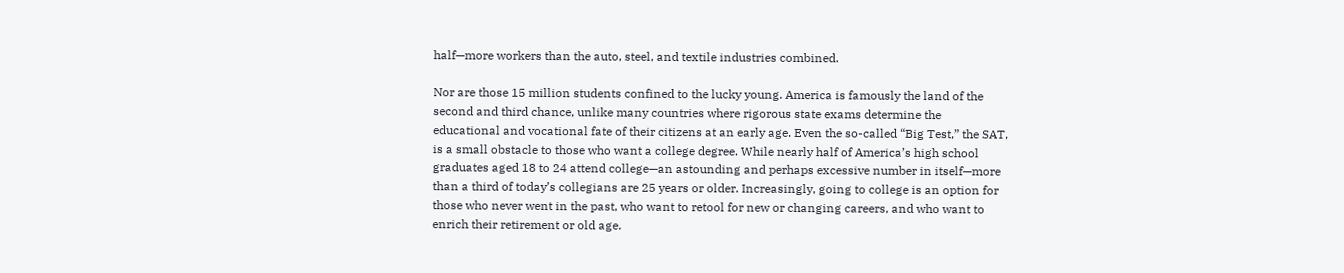half—more workers than the auto, steel, and textile industries combined.

Nor are those 15 million students confined to the lucky young. America is famously the land of the second and third chance, unlike many countries where rigorous state exams determine the educational and vocational fate of their citizens at an early age. Even the so-called “Big Test,” the SAT, is a small obstacle to those who want a college degree. While nearly half of America’s high school graduates aged 18 to 24 attend college—an astounding and perhaps excessive number in itself—more than a third of today’s collegians are 25 years or older. Increasingly, going to college is an option for those who never went in the past, who want to retool for new or changing careers, and who want to enrich their retirement or old age.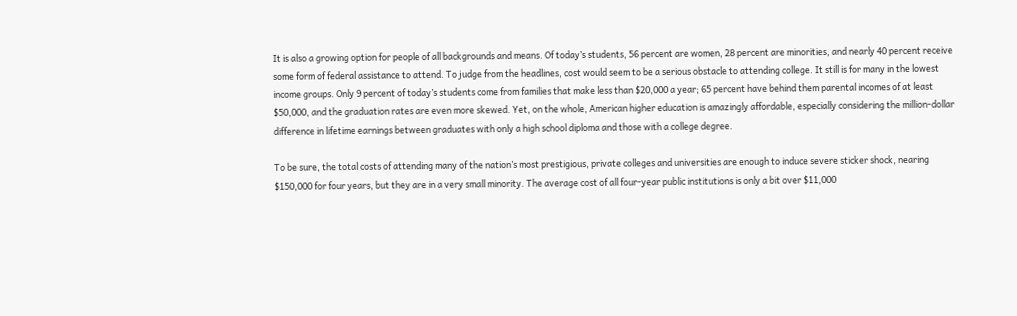It is also a growing option for people of all backgrounds and means. Of today’s students, 56 percent are women, 28 percent are minorities, and nearly 40 percent receive some form of federal assistance to attend. To judge from the headlines, cost would seem to be a serious obstacle to attending college. It still is for many in the lowest income groups. Only 9 percent of today’s students come from families that make less than $20,000 a year; 65 percent have behind them parental incomes of at least $50,000, and the graduation rates are even more skewed. Yet, on the whole, American higher education is amazingly affordable, especially considering the million-dollar difference in lifetime earnings between graduates with only a high school diploma and those with a college degree.

To be sure, the total costs of attending many of the nation’s most prestigious, private colleges and universities are enough to induce severe sticker shock, nearing $150,000 for four years, but they are in a very small minority. The average cost of all four-year public institutions is only a bit over $11,000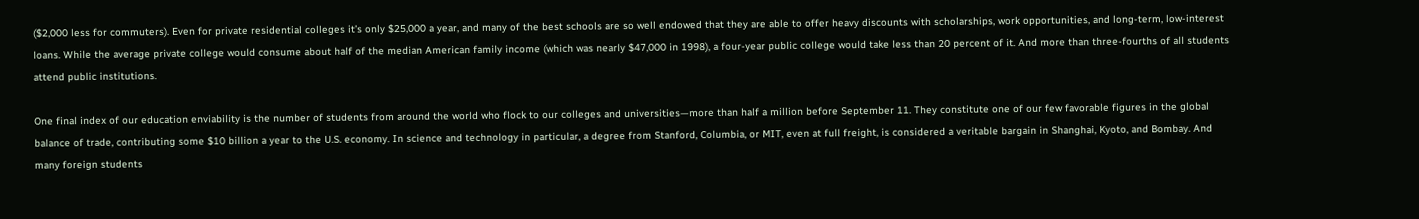($2,000 less for commuters). Even for private residential colleges it’s only $25,000 a year, and many of the best schools are so well endowed that they are able to offer heavy discounts with scholarships, work opportunities, and long-term, low-interest loans. While the average private college would consume about half of the median American family income (which was nearly $47,000 in 1998), a four-year public college would take less than 20 percent of it. And more than three-fourths of all students attend public institutions.

One final index of our education enviability is the number of students from around the world who flock to our colleges and universities—more than half a million before September 11. They constitute one of our few favorable figures in the global balance of trade, contributing some $10 billion a year to the U.S. economy. In science and technology in particular, a degree from Stanford, Columbia, or MIT, even at full freight, is considered a veritable bargain in Shanghai, Kyoto, and Bombay. And many foreign students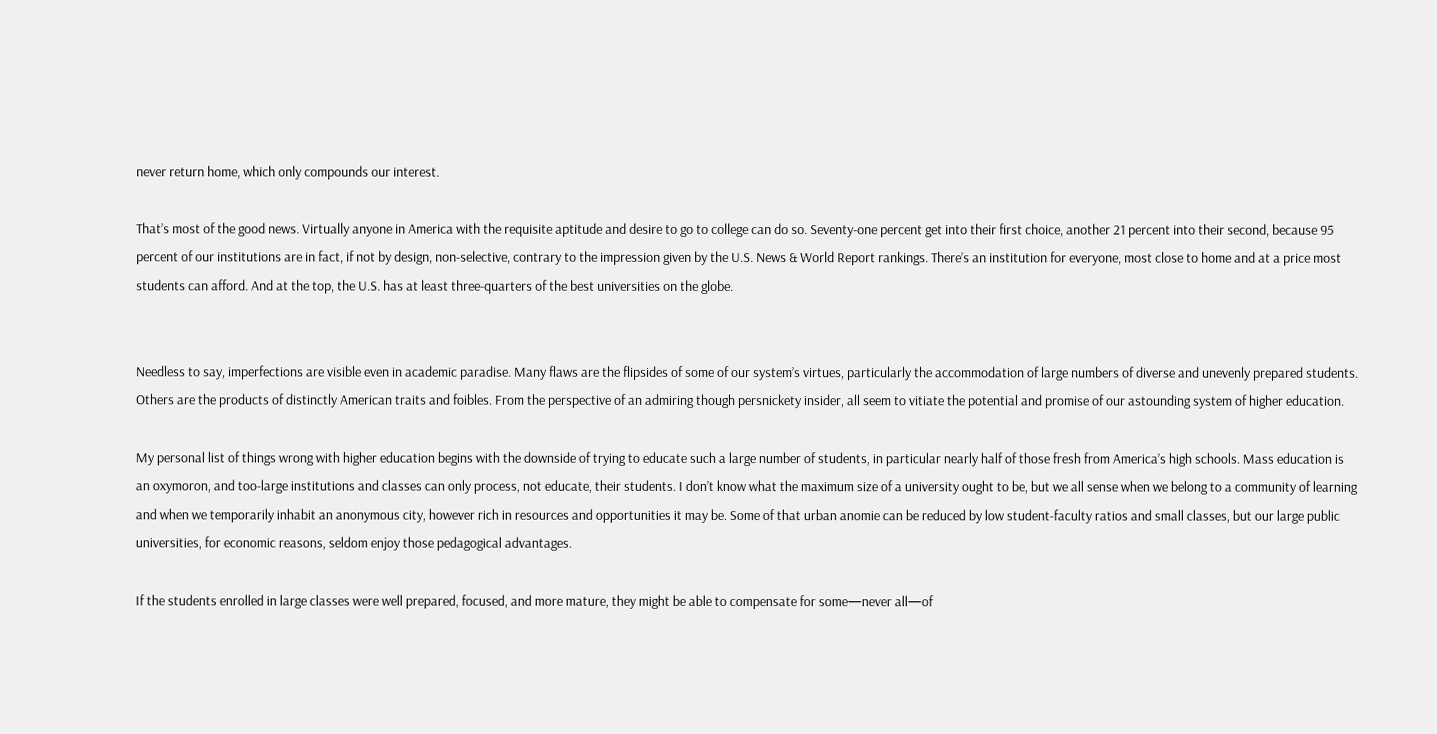never return home, which only compounds our interest.

That’s most of the good news. Virtually anyone in America with the requisite aptitude and desire to go to college can do so. Seventy-one percent get into their first choice, another 21 percent into their second, because 95 percent of our institutions are in fact, if not by design, non-selective, contrary to the impression given by the U.S. News & World Report rankings. There’s an institution for everyone, most close to home and at a price most students can afford. And at the top, the U.S. has at least three-quarters of the best universities on the globe.


Needless to say, imperfections are visible even in academic paradise. Many flaws are the flipsides of some of our system’s virtues, particularly the accommodation of large numbers of diverse and unevenly prepared students. Others are the products of distinctly American traits and foibles. From the perspective of an admiring though persnickety insider, all seem to vitiate the potential and promise of our astounding system of higher education.

My personal list of things wrong with higher education begins with the downside of trying to educate such a large number of students, in particular nearly half of those fresh from America’s high schools. Mass education is an oxymoron, and too-large institutions and classes can only process, not educate, their students. I don’t know what the maximum size of a university ought to be, but we all sense when we belong to a community of learning and when we temporarily inhabit an anonymous city, however rich in resources and opportunities it may be. Some of that urban anomie can be reduced by low student-faculty ratios and small classes, but our large public universities, for economic reasons, seldom enjoy those pedagogical advantages.

If the students enrolled in large classes were well prepared, focused, and more mature, they might be able to compensate for some—never all—of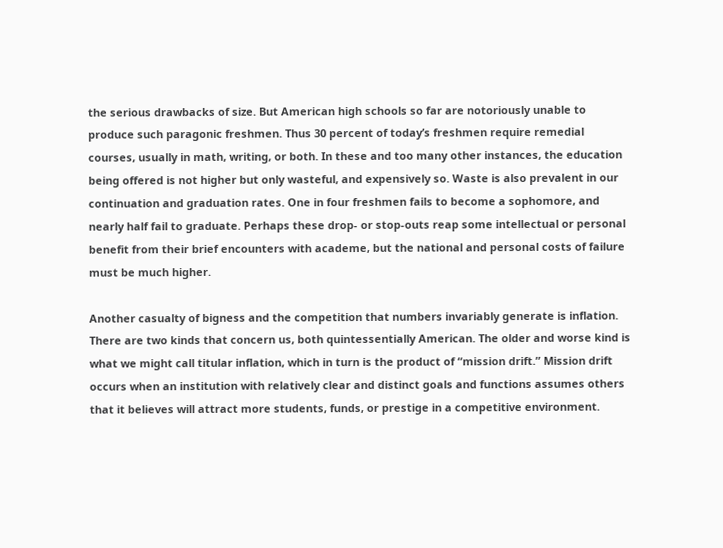the serious drawbacks of size. But American high schools so far are notoriously unable to produce such paragonic freshmen. Thus 30 percent of today’s freshmen require remedial courses, usually in math, writing, or both. In these and too many other instances, the education being offered is not higher but only wasteful, and expensively so. Waste is also prevalent in our continuation and graduation rates. One in four freshmen fails to become a sophomore, and nearly half fail to graduate. Perhaps these drop- or stop-outs reap some intellectual or personal benefit from their brief encounters with academe, but the national and personal costs of failure must be much higher.

Another casualty of bigness and the competition that numbers invariably generate is inflation. There are two kinds that concern us, both quintessentially American. The older and worse kind is what we might call titular inflation, which in turn is the product of “mission drift.” Mission drift occurs when an institution with relatively clear and distinct goals and functions assumes others that it believes will attract more students, funds, or prestige in a competitive environment.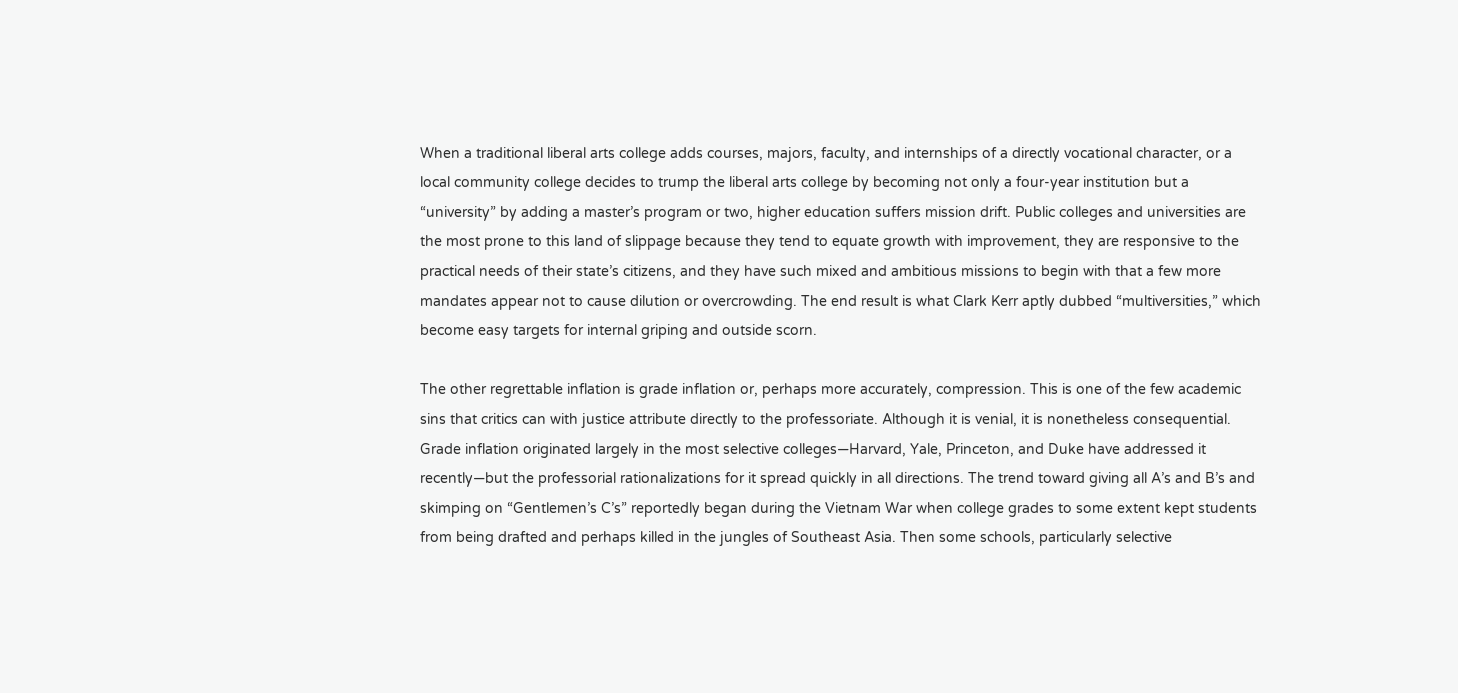When a traditional liberal arts college adds courses, majors, faculty, and internships of a directly vocational character, or a local community college decides to trump the liberal arts college by becoming not only a four-year institution but a “university” by adding a master’s program or two, higher education suffers mission drift. Public colleges and universities are the most prone to this land of slippage because they tend to equate growth with improvement, they are responsive to the practical needs of their state’s citizens, and they have such mixed and ambitious missions to begin with that a few more mandates appear not to cause dilution or overcrowding. The end result is what Clark Kerr aptly dubbed “multiversities,” which become easy targets for internal griping and outside scorn.

The other regrettable inflation is grade inflation or, perhaps more accurately, compression. This is one of the few academic sins that critics can with justice attribute directly to the professoriate. Although it is venial, it is nonetheless consequential. Grade inflation originated largely in the most selective colleges—Harvard, Yale, Princeton, and Duke have addressed it recently—but the professorial rationalizations for it spread quickly in all directions. The trend toward giving all A’s and B’s and skimping on “Gentlemen’s C’s” reportedly began during the Vietnam War when college grades to some extent kept students from being drafted and perhaps killed in the jungles of Southeast Asia. Then some schools, particularly selective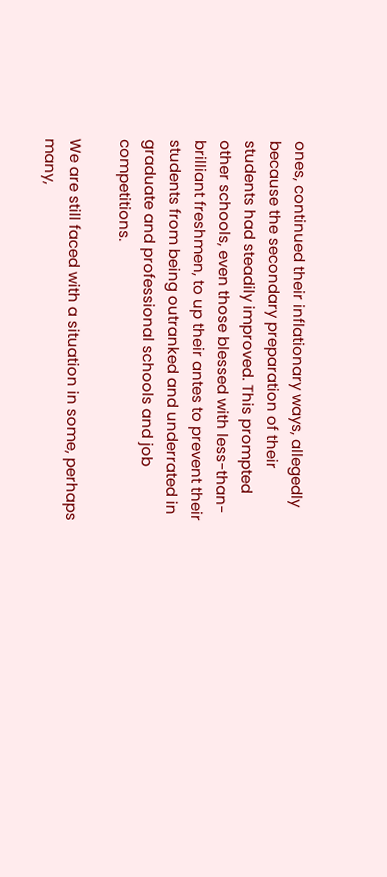ones, continued their inflationary ways, allegedly because the secondary preparation of their students had steadily improved. This prompted other schools, even those blessed with less-than-brilliant freshmen, to up their antes to prevent their students from being outranked and underrated in graduate and professional schools and job competitions.

We are still faced with a situation in some, perhaps many,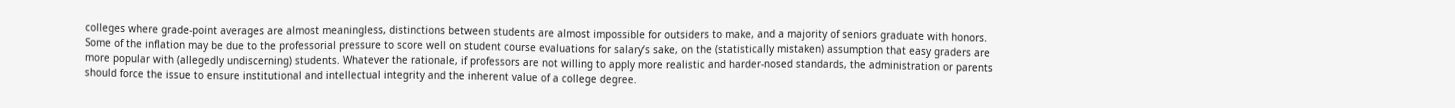colleges where grade-point averages are almost meaningless, distinctions between students are almost impossible for outsiders to make, and a majority of seniors graduate with honors. Some of the inflation may be due to the professorial pressure to score well on student course evaluations for salary’s sake, on the (statistically mistaken) assumption that easy graders are more popular with (allegedly undiscerning) students. Whatever the rationale, if professors are not willing to apply more realistic and harder-nosed standards, the administration or parents should force the issue to ensure institutional and intellectual integrity and the inherent value of a college degree.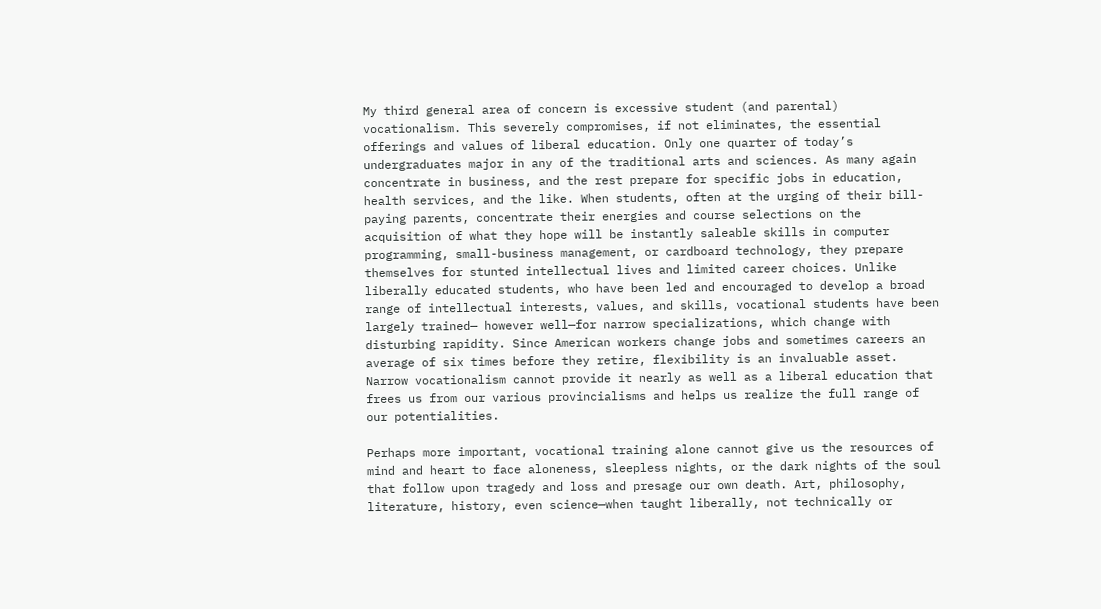My third general area of concern is excessive student (and parental) vocationalism. This severely compromises, if not eliminates, the essential offerings and values of liberal education. Only one quarter of today’s undergraduates major in any of the traditional arts and sciences. As many again concentrate in business, and the rest prepare for specific jobs in education, health services, and the like. When students, often at the urging of their bill-paying parents, concentrate their energies and course selections on the acquisition of what they hope will be instantly saleable skills in computer programming, small-business management, or cardboard technology, they prepare themselves for stunted intellectual lives and limited career choices. Unlike liberally educated students, who have been led and encouraged to develop a broad range of intellectual interests, values, and skills, vocational students have been largely trained— however well—for narrow specializations, which change with disturbing rapidity. Since American workers change jobs and sometimes careers an average of six times before they retire, flexibility is an invaluable asset. Narrow vocationalism cannot provide it nearly as well as a liberal education that frees us from our various provincialisms and helps us realize the full range of our potentialities.

Perhaps more important, vocational training alone cannot give us the resources of mind and heart to face aloneness, sleepless nights, or the dark nights of the soul that follow upon tragedy and loss and presage our own death. Art, philosophy, literature, history, even science—when taught liberally, not technically or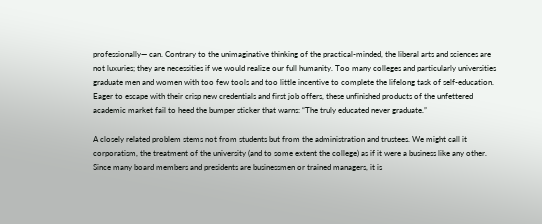professionally— can. Contrary to the unimaginative thinking of the practical-minded, the liberal arts and sciences are not luxuries; they are necessities if we would realize our full humanity. Too many colleges and particularly universities graduate men and women with too few tools and too little incentive to complete the lifelong task of self-education. Eager to escape with their crisp new credentials and first job offers, these unfinished products of the unfettered academic market fail to heed the bumper sticker that warns: “The truly educated never graduate.”

A closely related problem stems not from students but from the administration and trustees. We might call it corporatism, the treatment of the university (and to some extent the college) as if it were a business like any other. Since many board members and presidents are businessmen or trained managers, it is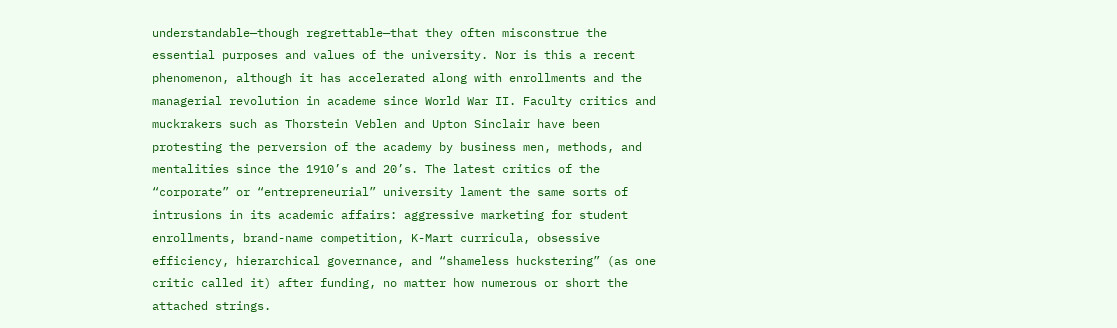understandable—though regrettable—that they often misconstrue the essential purposes and values of the university. Nor is this a recent phenomenon, although it has accelerated along with enrollments and the managerial revolution in academe since World War II. Faculty critics and muckrakers such as Thorstein Veblen and Upton Sinclair have been protesting the perversion of the academy by business men, methods, and mentalities since the 1910’s and 20’s. The latest critics of the “corporate” or “entrepreneurial” university lament the same sorts of intrusions in its academic affairs: aggressive marketing for student enrollments, brand-name competition, K-Mart curricula, obsessive efficiency, hierarchical governance, and “shameless huckstering” (as one critic called it) after funding, no matter how numerous or short the attached strings.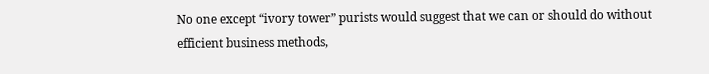No one except “ivory tower” purists would suggest that we can or should do without efficient business methods,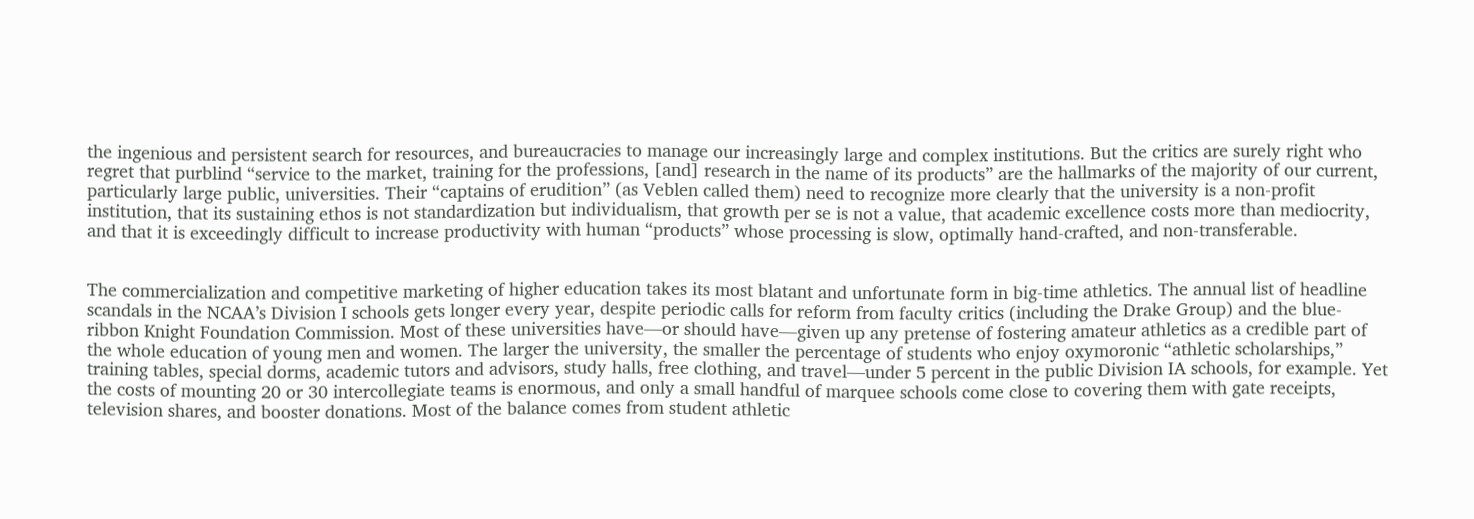the ingenious and persistent search for resources, and bureaucracies to manage our increasingly large and complex institutions. But the critics are surely right who regret that purblind “service to the market, training for the professions, [and] research in the name of its products” are the hallmarks of the majority of our current, particularly large public, universities. Their “captains of erudition” (as Veblen called them) need to recognize more clearly that the university is a non-profit institution, that its sustaining ethos is not standardization but individualism, that growth per se is not a value, that academic excellence costs more than mediocrity, and that it is exceedingly difficult to increase productivity with human “products” whose processing is slow, optimally hand-crafted, and non-transferable.


The commercialization and competitive marketing of higher education takes its most blatant and unfortunate form in big-time athletics. The annual list of headline scandals in the NCAA’s Division I schools gets longer every year, despite periodic calls for reform from faculty critics (including the Drake Group) and the blue-ribbon Knight Foundation Commission. Most of these universities have—or should have—given up any pretense of fostering amateur athletics as a credible part of the whole education of young men and women. The larger the university, the smaller the percentage of students who enjoy oxymoronic “athletic scholarships,” training tables, special dorms, academic tutors and advisors, study halls, free clothing, and travel—under 5 percent in the public Division IA schools, for example. Yet the costs of mounting 20 or 30 intercollegiate teams is enormous, and only a small handful of marquee schools come close to covering them with gate receipts, television shares, and booster donations. Most of the balance comes from student athletic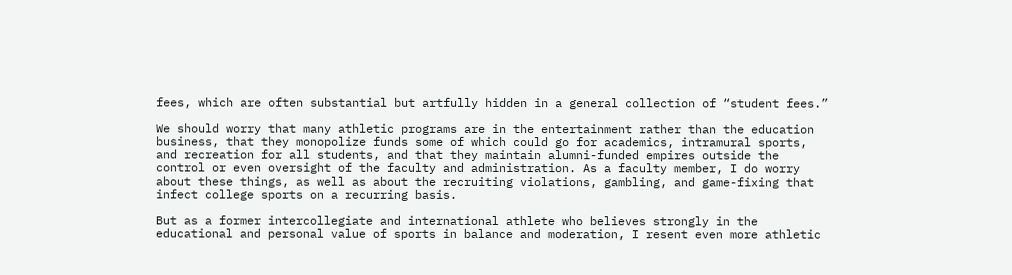fees, which are often substantial but artfully hidden in a general collection of “student fees.”

We should worry that many athletic programs are in the entertainment rather than the education business, that they monopolize funds some of which could go for academics, intramural sports, and recreation for all students, and that they maintain alumni-funded empires outside the control or even oversight of the faculty and administration. As a faculty member, I do worry about these things, as well as about the recruiting violations, gambling, and game-fixing that infect college sports on a recurring basis.

But as a former intercollegiate and international athlete who believes strongly in the educational and personal value of sports in balance and moderation, I resent even more athletic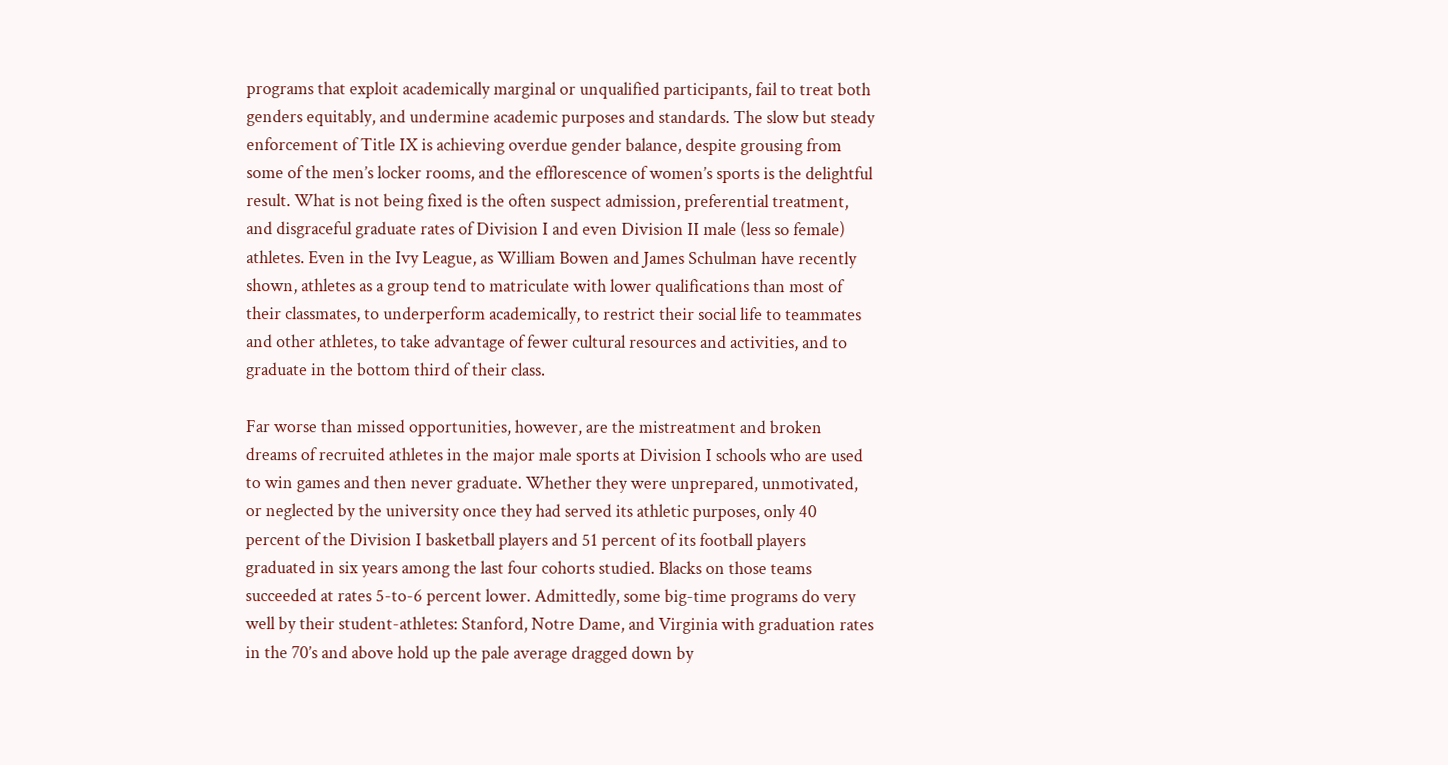programs that exploit academically marginal or unqualified participants, fail to treat both genders equitably, and undermine academic purposes and standards. The slow but steady enforcement of Title IX is achieving overdue gender balance, despite grousing from some of the men’s locker rooms, and the efflorescence of women’s sports is the delightful result. What is not being fixed is the often suspect admission, preferential treatment, and disgraceful graduate rates of Division I and even Division II male (less so female) athletes. Even in the Ivy League, as William Bowen and James Schulman have recently shown, athletes as a group tend to matriculate with lower qualifications than most of their classmates, to underperform academically, to restrict their social life to teammates and other athletes, to take advantage of fewer cultural resources and activities, and to graduate in the bottom third of their class.

Far worse than missed opportunities, however, are the mistreatment and broken dreams of recruited athletes in the major male sports at Division I schools who are used to win games and then never graduate. Whether they were unprepared, unmotivated, or neglected by the university once they had served its athletic purposes, only 40 percent of the Division I basketball players and 51 percent of its football players graduated in six years among the last four cohorts studied. Blacks on those teams succeeded at rates 5-to-6 percent lower. Admittedly, some big-time programs do very well by their student-athletes: Stanford, Notre Dame, and Virginia with graduation rates in the 70’s and above hold up the pale average dragged down by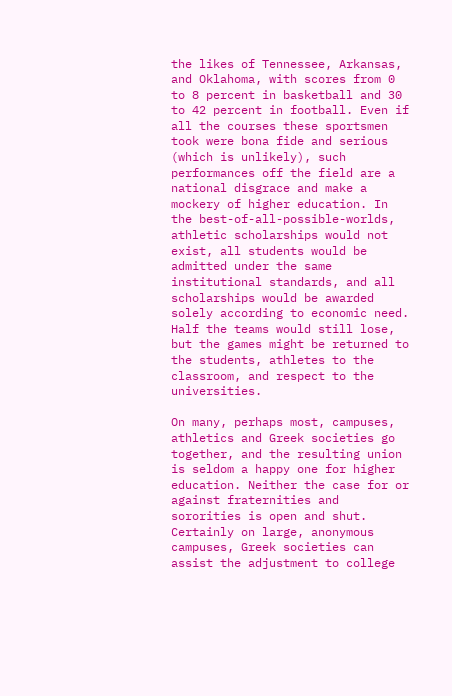the likes of Tennessee, Arkansas, and Oklahoma, with scores from 0 to 8 percent in basketball and 30 to 42 percent in football. Even if all the courses these sportsmen took were bona fide and serious (which is unlikely), such performances off the field are a national disgrace and make a mockery of higher education. In the best-of-all-possible-worlds, athletic scholarships would not exist, all students would be admitted under the same institutional standards, and all scholarships would be awarded solely according to economic need. Half the teams would still lose, but the games might be returned to the students, athletes to the classroom, and respect to the universities.

On many, perhaps most, campuses, athletics and Greek societies go together, and the resulting union is seldom a happy one for higher education. Neither the case for or against fraternities and sororities is open and shut. Certainly on large, anonymous campuses, Greek societies can assist the adjustment to college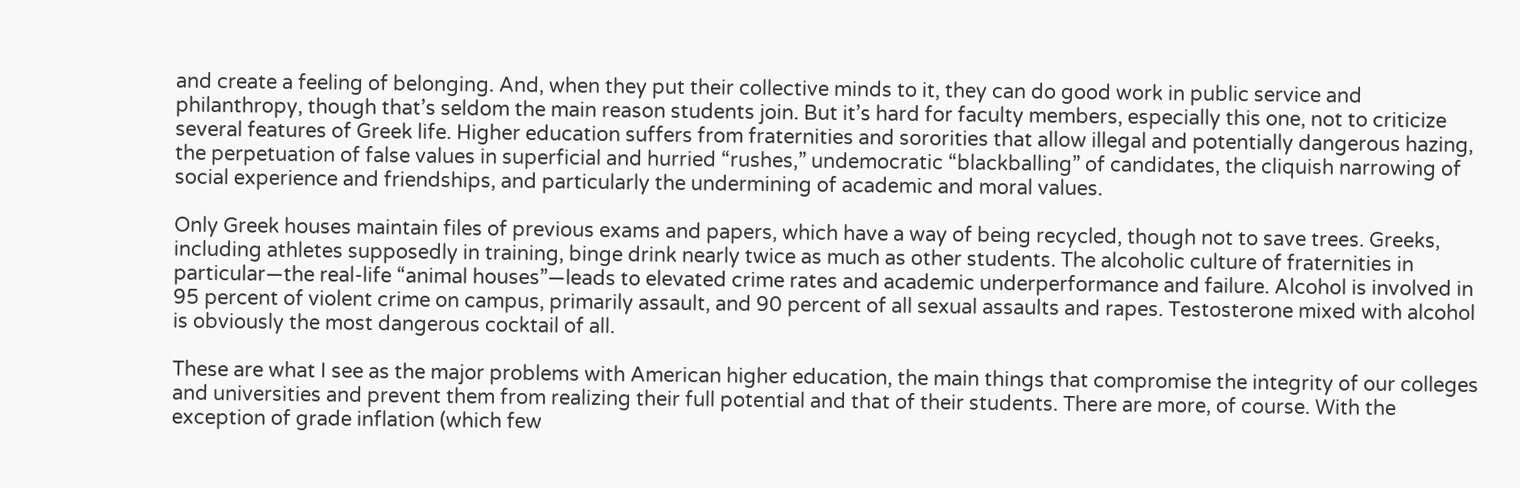and create a feeling of belonging. And, when they put their collective minds to it, they can do good work in public service and philanthropy, though that’s seldom the main reason students join. But it’s hard for faculty members, especially this one, not to criticize several features of Greek life. Higher education suffers from fraternities and sororities that allow illegal and potentially dangerous hazing, the perpetuation of false values in superficial and hurried “rushes,” undemocratic “blackballing” of candidates, the cliquish narrowing of social experience and friendships, and particularly the undermining of academic and moral values.

Only Greek houses maintain files of previous exams and papers, which have a way of being recycled, though not to save trees. Greeks, including athletes supposedly in training, binge drink nearly twice as much as other students. The alcoholic culture of fraternities in particular—the real-life “animal houses”—leads to elevated crime rates and academic underperformance and failure. Alcohol is involved in 95 percent of violent crime on campus, primarily assault, and 90 percent of all sexual assaults and rapes. Testosterone mixed with alcohol is obviously the most dangerous cocktail of all.

These are what I see as the major problems with American higher education, the main things that compromise the integrity of our colleges and universities and prevent them from realizing their full potential and that of their students. There are more, of course. With the exception of grade inflation (which few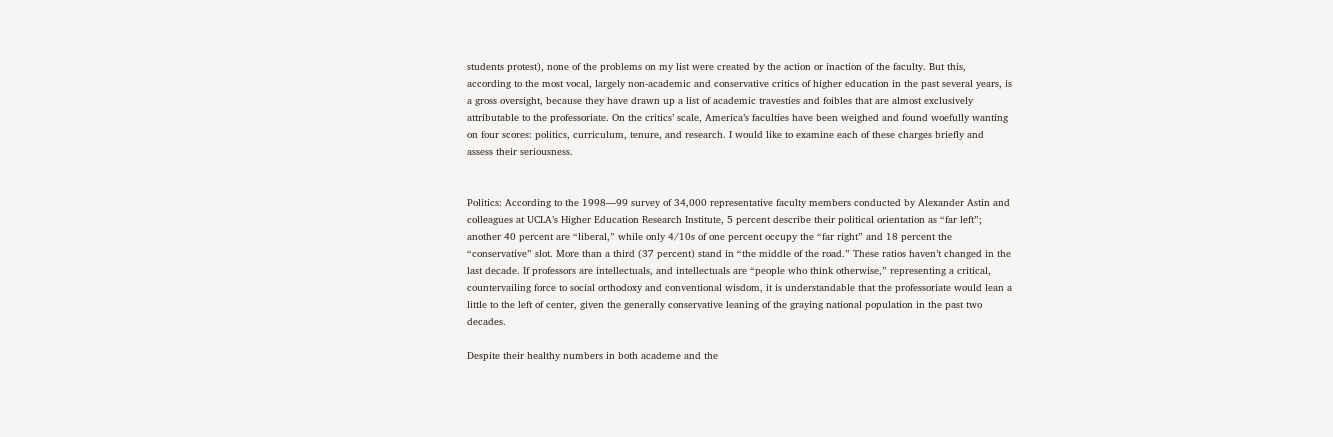students protest), none of the problems on my list were created by the action or inaction of the faculty. But this, according to the most vocal, largely non-academic and conservative critics of higher education in the past several years, is a gross oversight, because they have drawn up a list of academic travesties and foibles that are almost exclusively attributable to the professoriate. On the critics’ scale, America’s faculties have been weighed and found woefully wanting on four scores: politics, curriculum, tenure, and research. I would like to examine each of these charges briefly and assess their seriousness.


Politics: According to the 1998—99 survey of 34,000 representative faculty members conducted by Alexander Astin and colleagues at UCLA’s Higher Education Research Institute, 5 percent describe their political orientation as “far left”; another 40 percent are “liberal,” while only 4/10s of one percent occupy the “far right” and 18 percent the “conservative” slot. More than a third (37 percent) stand in “the middle of the road.” These ratios haven’t changed in the last decade. If professors are intellectuals, and intellectuals are “people who think otherwise,” representing a critical, countervailing force to social orthodoxy and conventional wisdom, it is understandable that the professoriate would lean a little to the left of center, given the generally conservative leaning of the graying national population in the past two decades.

Despite their healthy numbers in both academe and the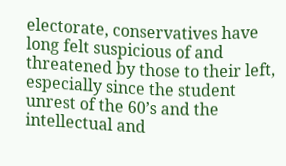electorate, conservatives have long felt suspicious of and threatened by those to their left, especially since the student unrest of the 60’s and the intellectual and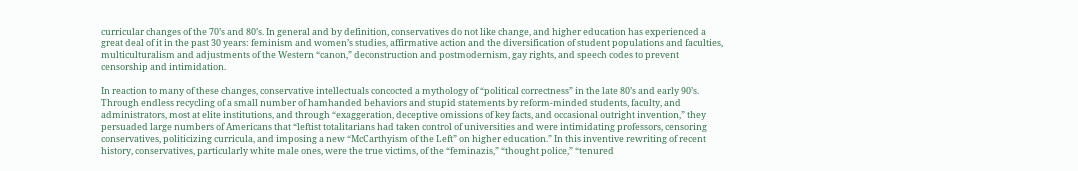curricular changes of the 70’s and 80’s. In general and by definition, conservatives do not like change, and higher education has experienced a great deal of it in the past 30 years: feminism and women’s studies, affirmative action and the diversification of student populations and faculties, multiculturalism and adjustments of the Western “canon,” deconstruction and postmodernism, gay rights, and speech codes to prevent censorship and intimidation.

In reaction to many of these changes, conservative intellectuals concocted a mythology of “political correctness” in the late 80’s and early 90’s. Through endless recycling of a small number of hamhanded behaviors and stupid statements by reform-minded students, faculty, and administrators, most at elite institutions, and through “exaggeration, deceptive omissions of key facts, and occasional outright invention,” they persuaded large numbers of Americans that “leftist totalitarians had taken control of universities and were intimidating professors, censoring conservatives, politicizing curricula, and imposing a new “McCarthyism of the Left” on higher education.” In this inventive rewriting of recent history, conservatives, particularly white male ones, were the true victims, of the “feminazis,” “thought police,” “tenured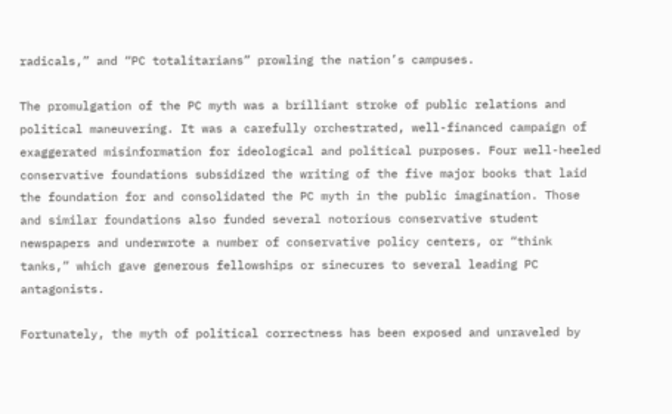radicals,” and “PC totalitarians” prowling the nation’s campuses.

The promulgation of the PC myth was a brilliant stroke of public relations and political maneuvering. It was a carefully orchestrated, well-financed campaign of exaggerated misinformation for ideological and political purposes. Four well-heeled conservative foundations subsidized the writing of the five major books that laid the foundation for and consolidated the PC myth in the public imagination. Those and similar foundations also funded several notorious conservative student newspapers and underwrote a number of conservative policy centers, or “think tanks,” which gave generous fellowships or sinecures to several leading PC antagonists.

Fortunately, the myth of political correctness has been exposed and unraveled by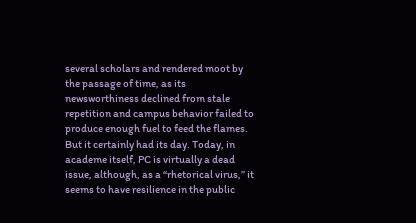several scholars and rendered moot by the passage of time, as its newsworthiness declined from stale repetition and campus behavior failed to produce enough fuel to feed the flames. But it certainly had its day. Today, in academe itself, PC is virtually a dead issue, although, as a “rhetorical virus,” it seems to have resilience in the public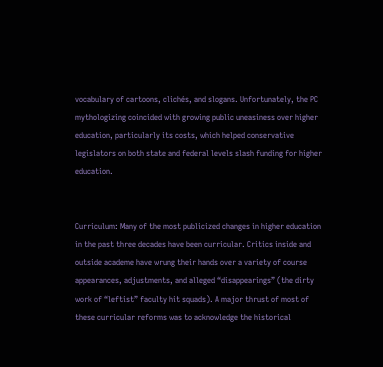vocabulary of cartoons, clichés, and slogans. Unfortunately, the PC mythologizing coincided with growing public uneasiness over higher education, particularly its costs, which helped conservative legislators on both state and federal levels slash funding for higher education.


Curriculum: Many of the most publicized changes in higher education in the past three decades have been curricular. Critics inside and outside academe have wrung their hands over a variety of course appearances, adjustments, and alleged “disappearings” (the dirty work of “leftist” faculty hit squads). A major thrust of most of these curricular reforms was to acknowledge the historical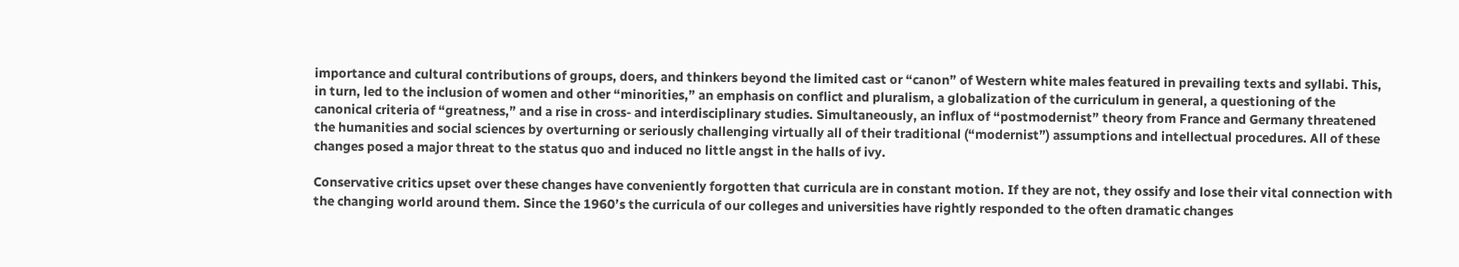importance and cultural contributions of groups, doers, and thinkers beyond the limited cast or “canon” of Western white males featured in prevailing texts and syllabi. This, in turn, led to the inclusion of women and other “minorities,” an emphasis on conflict and pluralism, a globalization of the curriculum in general, a questioning of the canonical criteria of “greatness,” and a rise in cross- and interdisciplinary studies. Simultaneously, an influx of “postmodernist” theory from France and Germany threatened the humanities and social sciences by overturning or seriously challenging virtually all of their traditional (“modernist”) assumptions and intellectual procedures. All of these changes posed a major threat to the status quo and induced no little angst in the halls of ivy.

Conservative critics upset over these changes have conveniently forgotten that curricula are in constant motion. If they are not, they ossify and lose their vital connection with the changing world around them. Since the 1960’s the curricula of our colleges and universities have rightly responded to the often dramatic changes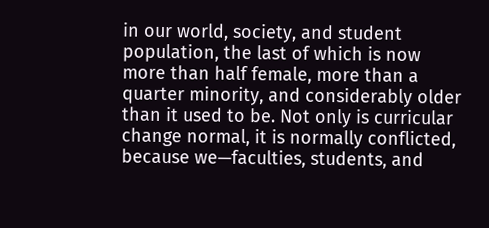in our world, society, and student population, the last of which is now more than half female, more than a quarter minority, and considerably older than it used to be. Not only is curricular change normal, it is normally conflicted, because we—faculties, students, and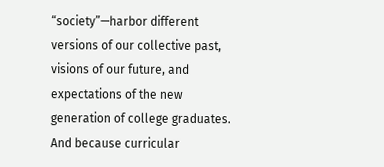“society”—harbor different versions of our collective past, visions of our future, and expectations of the new generation of college graduates. And because curricular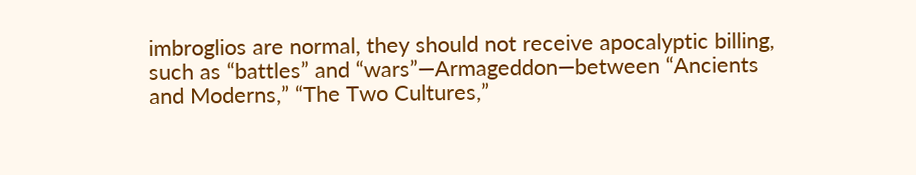imbroglios are normal, they should not receive apocalyptic billing, such as “battles” and “wars”—Armageddon—between “Ancients and Moderns,” “The Two Cultures,”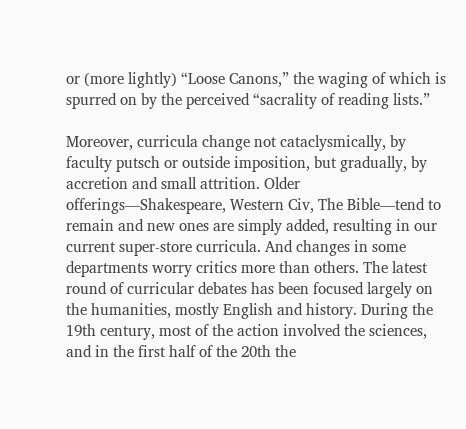or (more lightly) “Loose Canons,” the waging of which is spurred on by the perceived “sacrality of reading lists.”

Moreover, curricula change not cataclysmically, by faculty putsch or outside imposition, but gradually, by accretion and small attrition. Older offerings—Shakespeare, Western Civ, The Bible—tend to remain and new ones are simply added, resulting in our current super-store curricula. And changes in some departments worry critics more than others. The latest round of curricular debates has been focused largely on the humanities, mostly English and history. During the 19th century, most of the action involved the sciences, and in the first half of the 20th the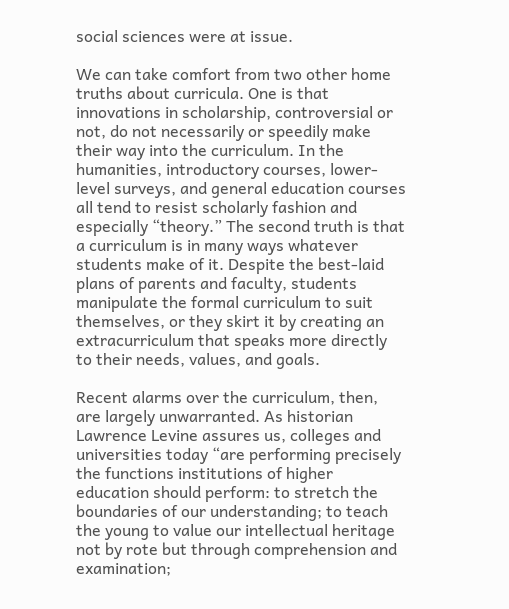social sciences were at issue.

We can take comfort from two other home truths about curricula. One is that innovations in scholarship, controversial or not, do not necessarily or speedily make their way into the curriculum. In the humanities, introductory courses, lower-level surveys, and general education courses all tend to resist scholarly fashion and especially “theory.” The second truth is that a curriculum is in many ways whatever students make of it. Despite the best-laid plans of parents and faculty, students manipulate the formal curriculum to suit themselves, or they skirt it by creating an extracurriculum that speaks more directly to their needs, values, and goals.

Recent alarms over the curriculum, then, are largely unwarranted. As historian Lawrence Levine assures us, colleges and universities today “are performing precisely the functions institutions of higher education should perform: to stretch the boundaries of our understanding; to teach the young to value our intellectual heritage not by rote but through comprehension and examination;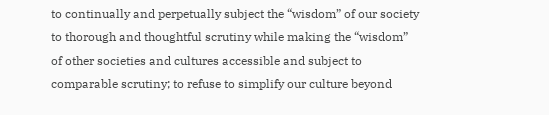to continually and perpetually subject the “wisdom” of our society to thorough and thoughtful scrutiny while making the “wisdom” of other societies and cultures accessible and subject to comparable scrutiny; to refuse to simplify our culture beyond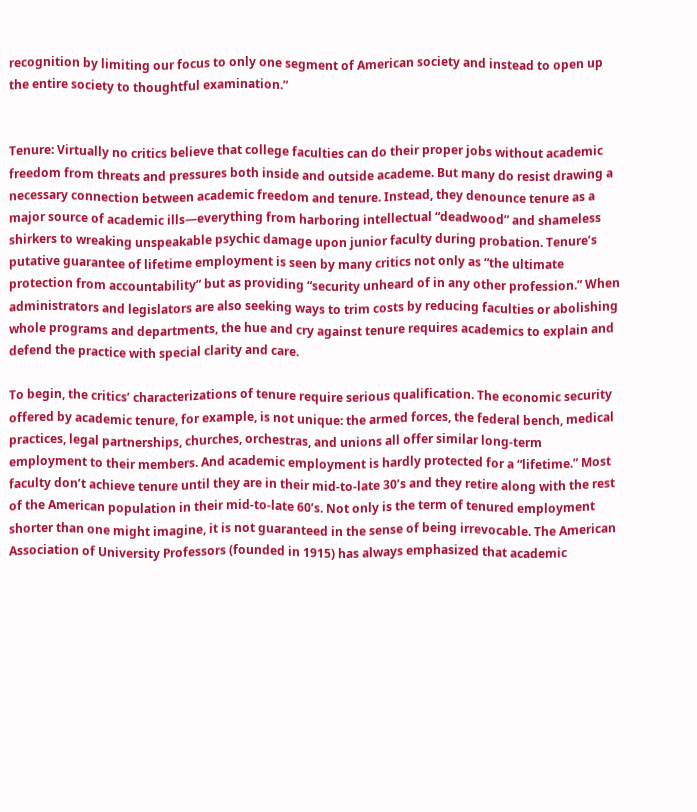recognition by limiting our focus to only one segment of American society and instead to open up the entire society to thoughtful examination.”


Tenure: Virtually no critics believe that college faculties can do their proper jobs without academic freedom from threats and pressures both inside and outside academe. But many do resist drawing a necessary connection between academic freedom and tenure. Instead, they denounce tenure as a major source of academic ills—everything from harboring intellectual “deadwood” and shameless shirkers to wreaking unspeakable psychic damage upon junior faculty during probation. Tenure’s putative guarantee of lifetime employment is seen by many critics not only as “the ultimate protection from accountability” but as providing “security unheard of in any other profession.” When administrators and legislators are also seeking ways to trim costs by reducing faculties or abolishing whole programs and departments, the hue and cry against tenure requires academics to explain and defend the practice with special clarity and care.

To begin, the critics’ characterizations of tenure require serious qualification. The economic security offered by academic tenure, for example, is not unique: the armed forces, the federal bench, medical practices, legal partnerships, churches, orchestras, and unions all offer similar long-term employment to their members. And academic employment is hardly protected for a “lifetime.” Most faculty don’t achieve tenure until they are in their mid-to-late 30’s and they retire along with the rest of the American population in their mid-to-late 60’s. Not only is the term of tenured employment shorter than one might imagine, it is not guaranteed in the sense of being irrevocable. The American Association of University Professors (founded in 1915) has always emphasized that academic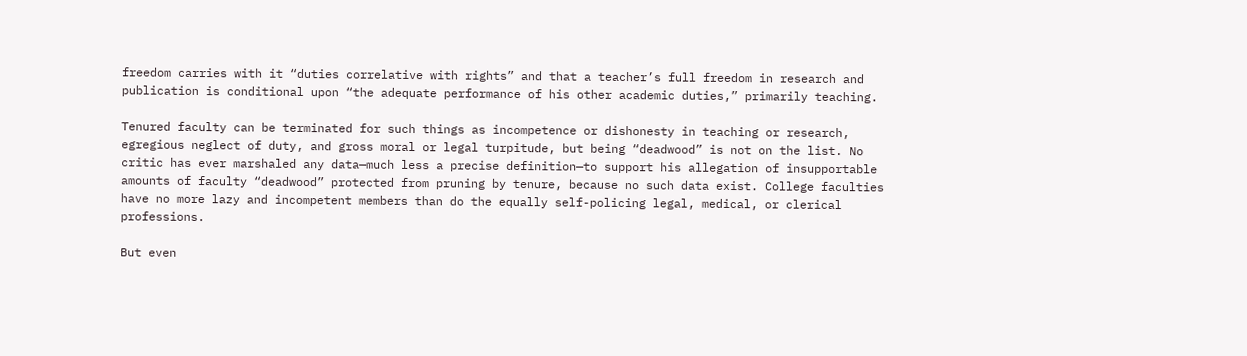freedom carries with it “duties correlative with rights” and that a teacher’s full freedom in research and publication is conditional upon “the adequate performance of his other academic duties,” primarily teaching.

Tenured faculty can be terminated for such things as incompetence or dishonesty in teaching or research, egregious neglect of duty, and gross moral or legal turpitude, but being “deadwood” is not on the list. No critic has ever marshaled any data—much less a precise definition—to support his allegation of insupportable amounts of faculty “deadwood” protected from pruning by tenure, because no such data exist. College faculties have no more lazy and incompetent members than do the equally self-policing legal, medical, or clerical professions.

But even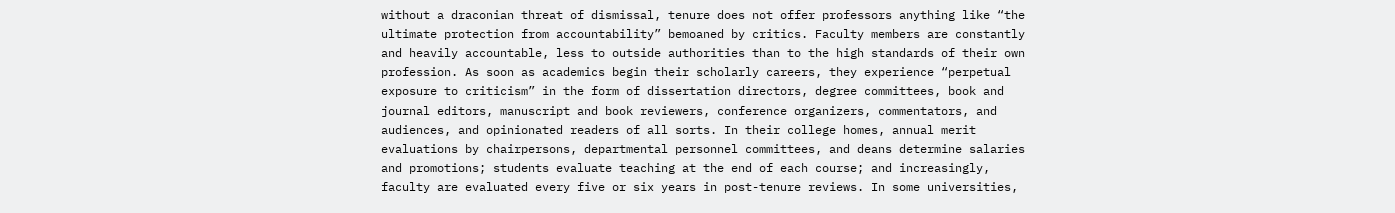without a draconian threat of dismissal, tenure does not offer professors anything like “the ultimate protection from accountability” bemoaned by critics. Faculty members are constantly and heavily accountable, less to outside authorities than to the high standards of their own profession. As soon as academics begin their scholarly careers, they experience “perpetual exposure to criticism” in the form of dissertation directors, degree committees, book and journal editors, manuscript and book reviewers, conference organizers, commentators, and audiences, and opinionated readers of all sorts. In their college homes, annual merit evaluations by chairpersons, departmental personnel committees, and deans determine salaries and promotions; students evaluate teaching at the end of each course; and increasingly, faculty are evaluated every five or six years in post-tenure reviews. In some universities,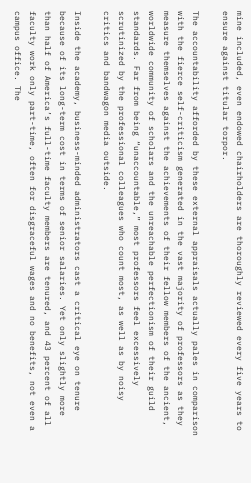mine included, even endowed chairholders are thoroughly reviewed every five years to ensure against titular torpor.

The accountability afforded by these external appraisals actually pales in comparison with the fierce self-criticism generated in the vast majority of professors as they measure themselves against the achievements of their fellow members of the ancient, worldwide community of scholars and the unreachable perfectionism of their guild standards. Far from being “unaccountable,” most professors feel excessively scrutinized by the professional colleagues who count most, as well as by noisy critics and bandwagon media outside.

Inside the academy, business-minded administrators cast a critical eye on tenure because of its long-term cost in terms of senior salaries. Yet only slightly more than half of America’s full-time faculty members are tenured, and 43 percent of all faculty work only part-time, often for disgraceful wages and no benefits, not even a campus office. The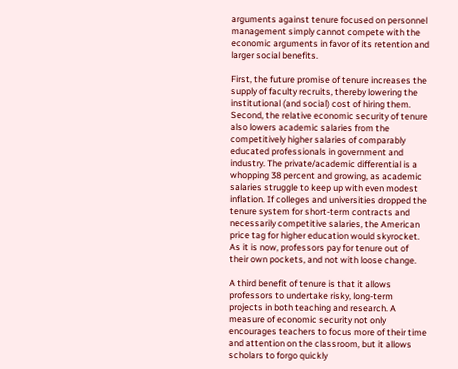arguments against tenure focused on personnel management simply cannot compete with the economic arguments in favor of its retention and larger social benefits.

First, the future promise of tenure increases the supply of faculty recruits, thereby lowering the institutional (and social) cost of hiring them. Second, the relative economic security of tenure also lowers academic salaries from the competitively higher salaries of comparably educated professionals in government and industry. The private/academic differential is a whopping 38 percent and growing, as academic salaries struggle to keep up with even modest inflation. If colleges and universities dropped the tenure system for short-term contracts and necessarily competitive salaries, the American price tag for higher education would skyrocket. As it is now, professors pay for tenure out of their own pockets, and not with loose change.

A third benefit of tenure is that it allows professors to undertake risky, long-term projects in both teaching and research. A measure of economic security not only encourages teachers to focus more of their time and attention on the classroom, but it allows scholars to forgo quickly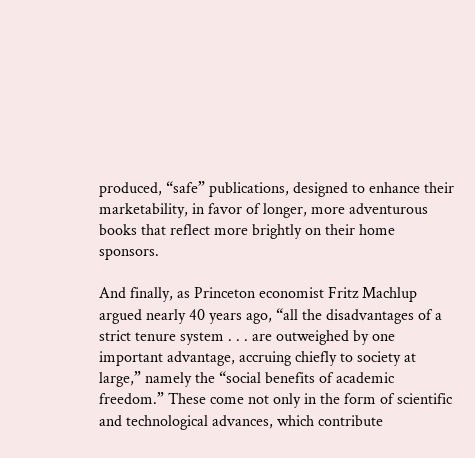produced, “safe” publications, designed to enhance their marketability, in favor of longer, more adventurous books that reflect more brightly on their home sponsors.

And finally, as Princeton economist Fritz Machlup argued nearly 40 years ago, “all the disadvantages of a strict tenure system . . . are outweighed by one important advantage, accruing chiefly to society at large,” namely the “social benefits of academic freedom.” These come not only in the form of scientific and technological advances, which contribute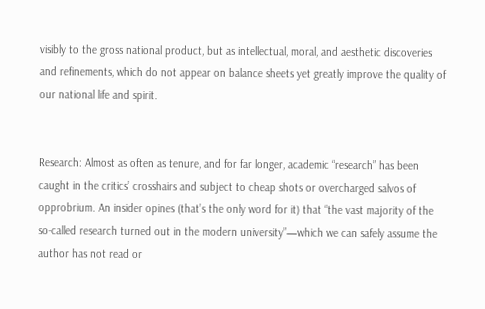visibly to the gross national product, but as intellectual, moral, and aesthetic discoveries and refinements, which do not appear on balance sheets yet greatly improve the quality of our national life and spirit.


Research: Almost as often as tenure, and for far longer, academic “research” has been caught in the critics’ crosshairs and subject to cheap shots or overcharged salvos of opprobrium. An insider opines (that’s the only word for it) that “the vast majority of the so-called research turned out in the modern university”—which we can safely assume the author has not read or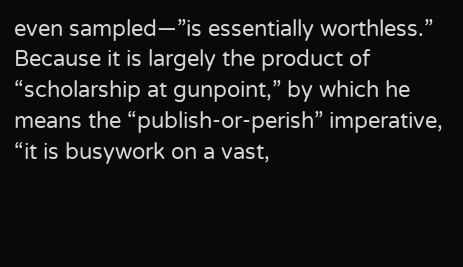even sampled—”is essentially worthless.” Because it is largely the product of “scholarship at gunpoint,” by which he means the “publish-or-perish” imperative, “it is busywork on a vast,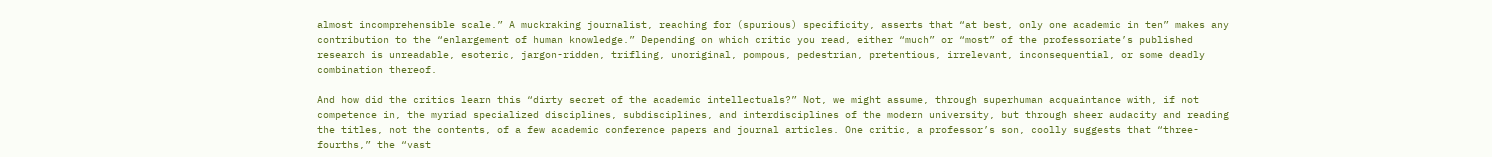almost incomprehensible scale.” A muckraking journalist, reaching for (spurious) specificity, asserts that “at best, only one academic in ten” makes any contribution to the “enlargement of human knowledge.” Depending on which critic you read, either “much” or “most” of the professoriate’s published research is unreadable, esoteric, jargon-ridden, trifling, unoriginal, pompous, pedestrian, pretentious, irrelevant, inconsequential, or some deadly combination thereof.

And how did the critics learn this “dirty secret of the academic intellectuals?” Not, we might assume, through superhuman acquaintance with, if not competence in, the myriad specialized disciplines, subdisciplines, and interdisciplines of the modern university, but through sheer audacity and reading the titles, not the contents, of a few academic conference papers and journal articles. One critic, a professor’s son, coolly suggests that “three-fourths,” the “vast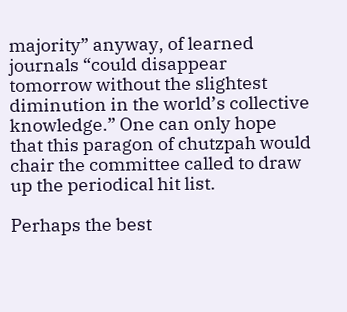majority” anyway, of learned journals “could disappear tomorrow without the slightest diminution in the world’s collective knowledge.” One can only hope that this paragon of chutzpah would chair the committee called to draw up the periodical hit list.

Perhaps the best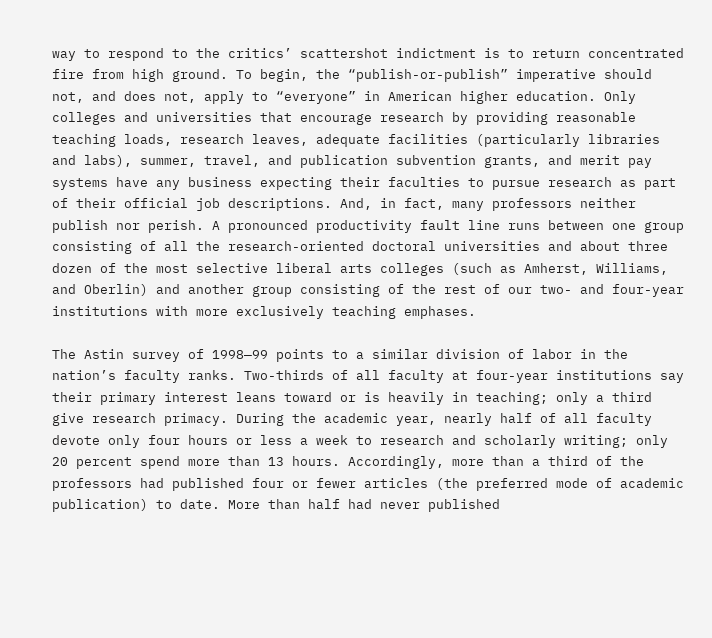way to respond to the critics’ scattershot indictment is to return concentrated fire from high ground. To begin, the “publish-or-publish” imperative should not, and does not, apply to “everyone” in American higher education. Only colleges and universities that encourage research by providing reasonable teaching loads, research leaves, adequate facilities (particularly libraries and labs), summer, travel, and publication subvention grants, and merit pay systems have any business expecting their faculties to pursue research as part of their official job descriptions. And, in fact, many professors neither publish nor perish. A pronounced productivity fault line runs between one group consisting of all the research-oriented doctoral universities and about three dozen of the most selective liberal arts colleges (such as Amherst, Williams, and Oberlin) and another group consisting of the rest of our two- and four-year institutions with more exclusively teaching emphases.

The Astin survey of 1998—99 points to a similar division of labor in the nation’s faculty ranks. Two-thirds of all faculty at four-year institutions say their primary interest leans toward or is heavily in teaching; only a third give research primacy. During the academic year, nearly half of all faculty devote only four hours or less a week to research and scholarly writing; only 20 percent spend more than 13 hours. Accordingly, more than a third of the professors had published four or fewer articles (the preferred mode of academic publication) to date. More than half had never published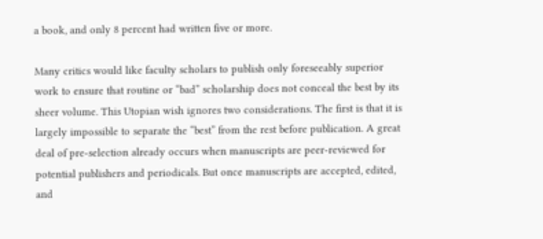a book, and only 8 percent had written five or more.

Many critics would like faculty scholars to publish only foreseeably superior work to ensure that routine or “bad” scholarship does not conceal the best by its sheer volume. This Utopian wish ignores two considerations. The first is that it is largely impossible to separate the “best” from the rest before publication. A great deal of pre-selection already occurs when manuscripts are peer-reviewed for potential publishers and periodicals. But once manuscripts are accepted, edited, and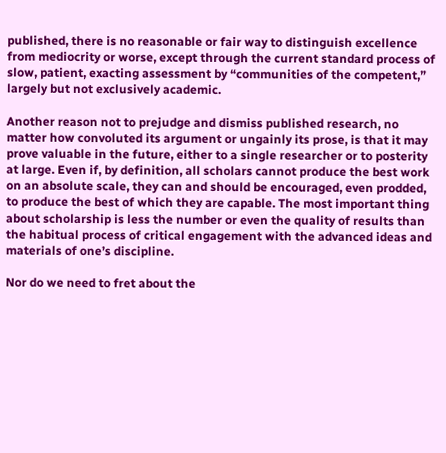published, there is no reasonable or fair way to distinguish excellence from mediocrity or worse, except through the current standard process of slow, patient, exacting assessment by “communities of the competent,” largely but not exclusively academic.

Another reason not to prejudge and dismiss published research, no matter how convoluted its argument or ungainly its prose, is that it may prove valuable in the future, either to a single researcher or to posterity at large. Even if, by definition, all scholars cannot produce the best work on an absolute scale, they can and should be encouraged, even prodded, to produce the best of which they are capable. The most important thing about scholarship is less the number or even the quality of results than the habitual process of critical engagement with the advanced ideas and materials of one’s discipline.

Nor do we need to fret about the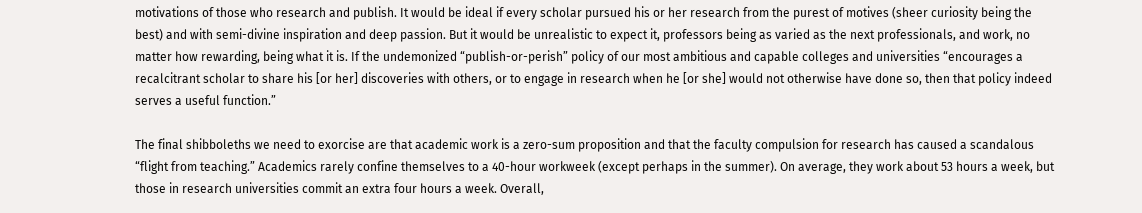motivations of those who research and publish. It would be ideal if every scholar pursued his or her research from the purest of motives (sheer curiosity being the best) and with semi-divine inspiration and deep passion. But it would be unrealistic to expect it, professors being as varied as the next professionals, and work, no matter how rewarding, being what it is. If the undemonized “publish-or-perish” policy of our most ambitious and capable colleges and universities “encourages a recalcitrant scholar to share his [or her] discoveries with others, or to engage in research when he [or she] would not otherwise have done so, then that policy indeed serves a useful function.”

The final shibboleths we need to exorcise are that academic work is a zero-sum proposition and that the faculty compulsion for research has caused a scandalous “flight from teaching.” Academics rarely confine themselves to a 40-hour workweek (except perhaps in the summer). On average, they work about 53 hours a week, but those in research universities commit an extra four hours a week. Overall,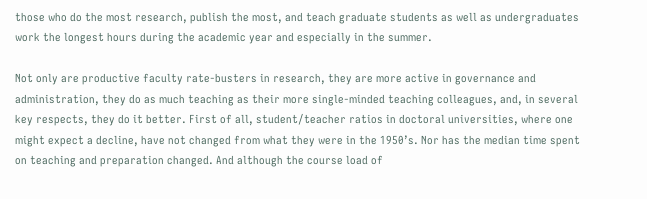those who do the most research, publish the most, and teach graduate students as well as undergraduates work the longest hours during the academic year and especially in the summer.

Not only are productive faculty rate-busters in research, they are more active in governance and administration, they do as much teaching as their more single-minded teaching colleagues, and, in several key respects, they do it better. First of all, student/teacher ratios in doctoral universities, where one might expect a decline, have not changed from what they were in the 1950’s. Nor has the median time spent on teaching and preparation changed. And although the course load of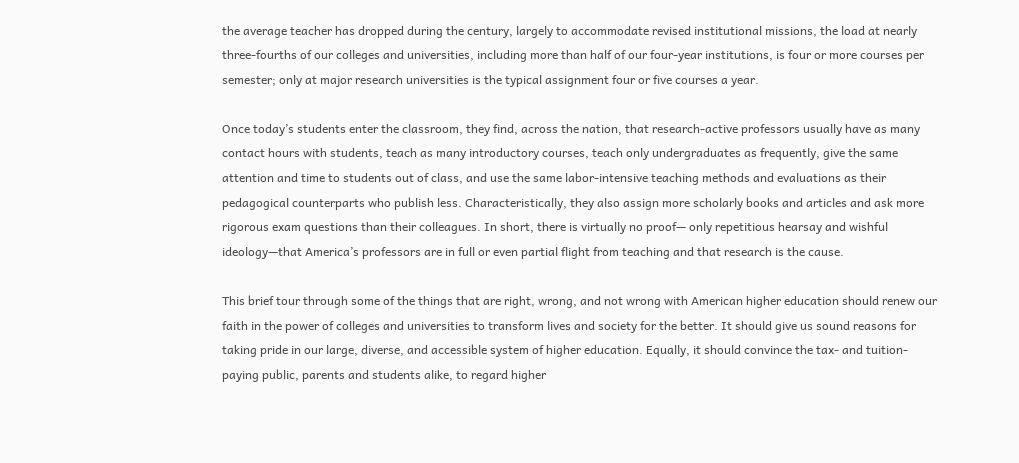the average teacher has dropped during the century, largely to accommodate revised institutional missions, the load at nearly three-fourths of our colleges and universities, including more than half of our four-year institutions, is four or more courses per semester; only at major research universities is the typical assignment four or five courses a year.

Once today’s students enter the classroom, they find, across the nation, that research-active professors usually have as many contact hours with students, teach as many introductory courses, teach only undergraduates as frequently, give the same attention and time to students out of class, and use the same labor-intensive teaching methods and evaluations as their pedagogical counterparts who publish less. Characteristically, they also assign more scholarly books and articles and ask more rigorous exam questions than their colleagues. In short, there is virtually no proof— only repetitious hearsay and wishful ideology—that America’s professors are in full or even partial flight from teaching and that research is the cause.

This brief tour through some of the things that are right, wrong, and not wrong with American higher education should renew our faith in the power of colleges and universities to transform lives and society for the better. It should give us sound reasons for taking pride in our large, diverse, and accessible system of higher education. Equally, it should convince the tax- and tuition-paying public, parents and students alike, to regard higher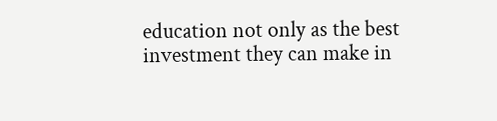education not only as the best investment they can make in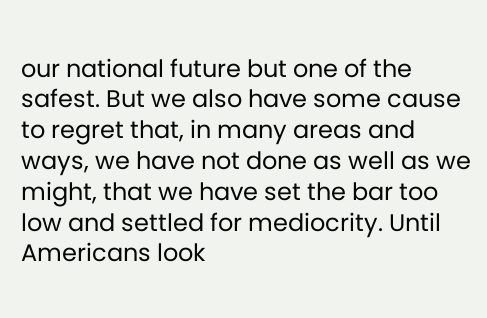our national future but one of the safest. But we also have some cause to regret that, in many areas and ways, we have not done as well as we might, that we have set the bar too low and settled for mediocrity. Until Americans look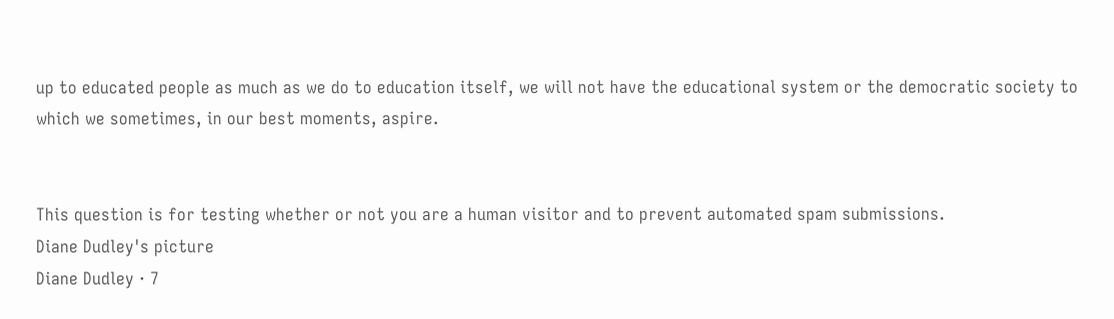up to educated people as much as we do to education itself, we will not have the educational system or the democratic society to which we sometimes, in our best moments, aspire.


This question is for testing whether or not you are a human visitor and to prevent automated spam submissions.
Diane Dudley's picture
Diane Dudley · 7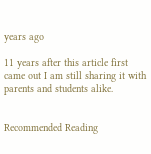years ago

11 years after this article first came out I am still sharing it with parents and students alike.


Recommended Reading